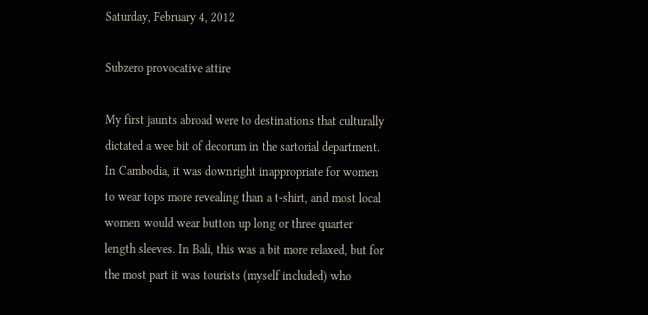Saturday, February 4, 2012

Subzero provocative attire

My first jaunts abroad were to destinations that culturally dictated a wee bit of decorum in the sartorial department. In Cambodia, it was downright inappropriate for women to wear tops more revealing than a t-shirt, and most local women would wear button up long or three quarter length sleeves. In Bali, this was a bit more relaxed, but for the most part it was tourists (myself included) who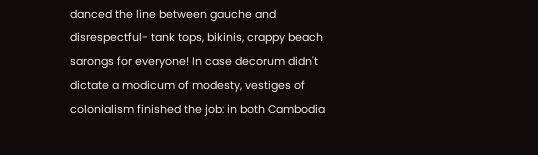danced the line between gauche and disrespectful- tank tops, bikinis, crappy beach sarongs for everyone! In case decorum didn't dictate a modicum of modesty, vestiges of colonialism finished the job: in both Cambodia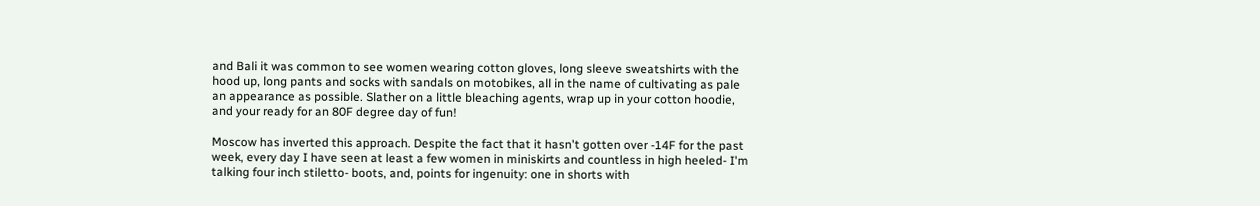and Bali it was common to see women wearing cotton gloves, long sleeve sweatshirts with the hood up, long pants and socks with sandals on motobikes, all in the name of cultivating as pale an appearance as possible. Slather on a little bleaching agents, wrap up in your cotton hoodie, and your ready for an 80F degree day of fun!

Moscow has inverted this approach. Despite the fact that it hasn't gotten over -14F for the past week, every day I have seen at least a few women in miniskirts and countless in high heeled- I'm talking four inch stiletto- boots, and, points for ingenuity: one in shorts with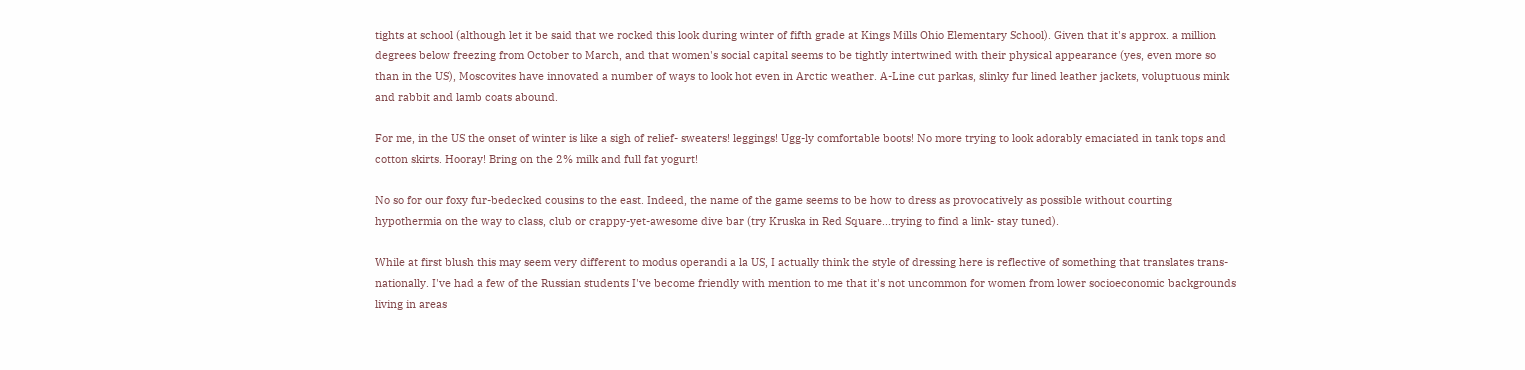tights at school (although let it be said that we rocked this look during winter of fifth grade at Kings Mills Ohio Elementary School). Given that it's approx. a million degrees below freezing from October to March, and that women's social capital seems to be tightly intertwined with their physical appearance (yes, even more so than in the US), Moscovites have innovated a number of ways to look hot even in Arctic weather. A-Line cut parkas, slinky fur lined leather jackets, voluptuous mink and rabbit and lamb coats abound.

For me, in the US the onset of winter is like a sigh of relief- sweaters! leggings! Ugg-ly comfortable boots! No more trying to look adorably emaciated in tank tops and cotton skirts. Hooray! Bring on the 2% milk and full fat yogurt!

No so for our foxy fur-bedecked cousins to the east. Indeed, the name of the game seems to be how to dress as provocatively as possible without courting hypothermia on the way to class, club or crappy-yet-awesome dive bar (try Kruska in Red Square...trying to find a link- stay tuned).

While at first blush this may seem very different to modus operandi a la US, I actually think the style of dressing here is reflective of something that translates trans-nationally. I've had a few of the Russian students I've become friendly with mention to me that it's not uncommon for women from lower socioeconomic backgrounds living in areas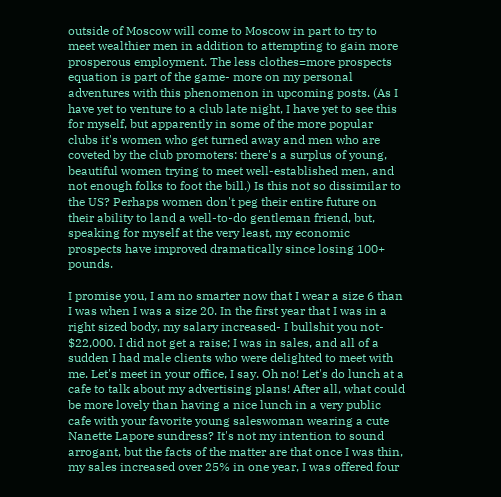outside of Moscow will come to Moscow in part to try to meet wealthier men in addition to attempting to gain more prosperous employment. The less clothes=more prospects equation is part of the game- more on my personal adventures with this phenomenon in upcoming posts. (As I have yet to venture to a club late night, I have yet to see this for myself, but apparently in some of the more popular clubs it's women who get turned away and men who are coveted by the club promoters: there's a surplus of young, beautiful women trying to meet well-established men, and not enough folks to foot the bill.) Is this not so dissimilar to the US? Perhaps women don't peg their entire future on their ability to land a well-to-do gentleman friend, but, speaking for myself at the very least, my economic prospects have improved dramatically since losing 100+ pounds.

I promise you, I am no smarter now that I wear a size 6 than I was when I was a size 20. In the first year that I was in a right sized body, my salary increased- I bullshit you not- $22,000. I did not get a raise; I was in sales, and all of a sudden I had male clients who were delighted to meet with me. Let's meet in your office, I say. Oh no! Let's do lunch at a cafe to talk about my advertising plans! After all, what could be more lovely than having a nice lunch in a very public cafe with your favorite young saleswoman wearing a cute Nanette Lapore sundress? It's not my intention to sound arrogant, but the facts of the matter are that once I was thin, my sales increased over 25% in one year, I was offered four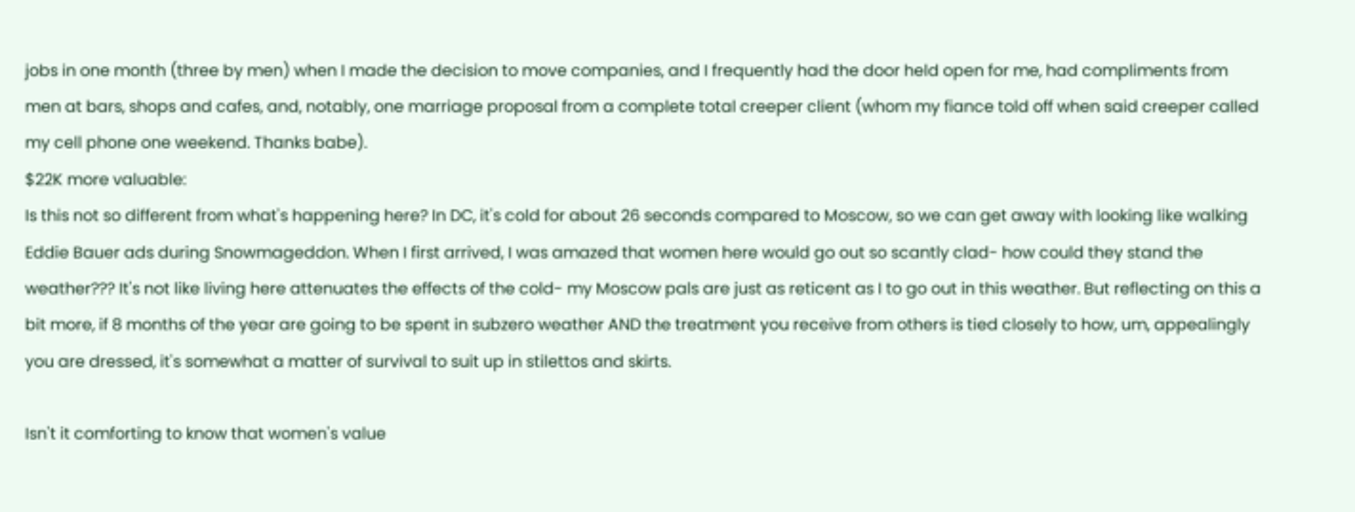jobs in one month (three by men) when I made the decision to move companies, and I frequently had the door held open for me, had compliments from men at bars, shops and cafes, and, notably, one marriage proposal from a complete total creeper client (whom my fiance told off when said creeper called my cell phone one weekend. Thanks babe).
$22K more valuable:
Is this not so different from what's happening here? In DC, it's cold for about 26 seconds compared to Moscow, so we can get away with looking like walking Eddie Bauer ads during Snowmageddon. When I first arrived, I was amazed that women here would go out so scantly clad- how could they stand the weather??? It's not like living here attenuates the effects of the cold- my Moscow pals are just as reticent as I to go out in this weather. But reflecting on this a bit more, if 8 months of the year are going to be spent in subzero weather AND the treatment you receive from others is tied closely to how, um, appealingly you are dressed, it's somewhat a matter of survival to suit up in stilettos and skirts.

Isn't it comforting to know that women's value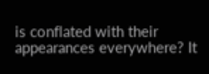is conflated with their appearances everywhere? It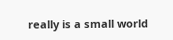really is a small world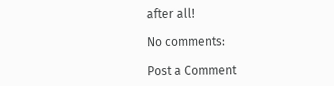after all!

No comments:

Post a Comment